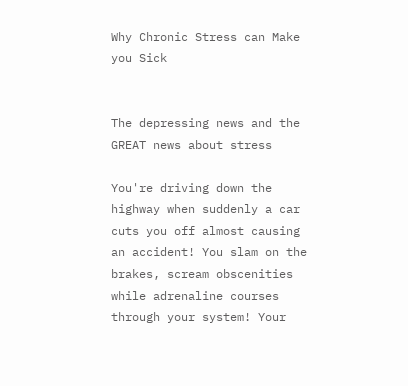Why Chronic Stress can Make you Sick


The depressing news and the GREAT news about stress

You're driving down the highway when suddenly a car cuts you off almost causing an accident! You slam on the brakes, scream obscenities while adrenaline courses through your system! Your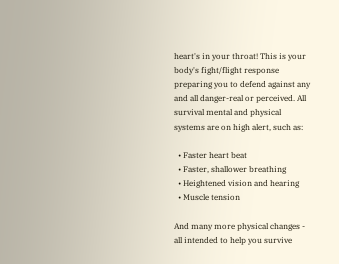heart's in your throat! This is your body's fight/flight response preparing you to defend against any and all danger-real or perceived. All survival mental and physical systems are on high alert, such as:

  • Faster heart beat
  • Faster, shallower breathing
  • Heightened vision and hearing
  • Muscle tension

And many more physical changes - all intended to help you survive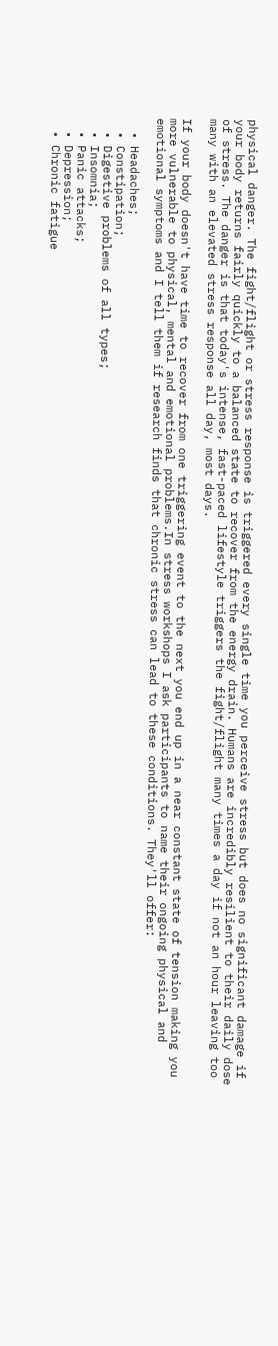physical danger. The fight/flight or stress response is triggered every single time you perceive stress but does no significant damage if your body returns fairly quickly to a balanced state to recover from the energy drain. Humans are incredibly resilient to their daily dose of stress. The danger is that today's intense, fast-paced lifestyle triggers the fight/flight many times a day if not an hour leaving too many with an elevated stress response all day, most days.

If your body doesn't have time to recover from one triggering event to the next you end up in a near constant state of tension making you more vulnerable to physical, mental and emotional problems.In stress workshops I ask participants to name their ongoing physical and emotional symptoms and I tell them if research finds that chronic stress can lead to these conditions. They'll offer:

  • Headaches;
  • Constipation;
  • Digestive problems of all types;
  • Insomnia;
  • Panic attacks;
  • Depression;
  • Chronic fatigue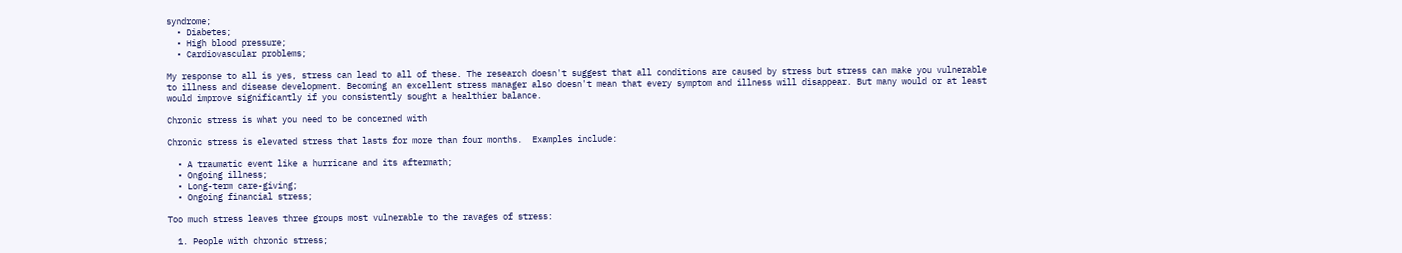syndrome;
  • Diabetes;
  • High blood pressure;
  • Cardiovascular problems;

My response to all is yes, stress can lead to all of these. The research doesn't suggest that all conditions are caused by stress but stress can make you vulnerable to illness and disease development. Becoming an excellent stress manager also doesn't mean that every symptom and illness will disappear. But many would or at least would improve significantly if you consistently sought a healthier balance.

Chronic stress is what you need to be concerned with

Chronic stress is elevated stress that lasts for more than four months.  Examples include:

  • A traumatic event like a hurricane and its aftermath;
  • Ongoing illness;
  • Long-term care-giving;
  • Ongoing financial stress;

Too much stress leaves three groups most vulnerable to the ravages of stress:

  1. People with chronic stress;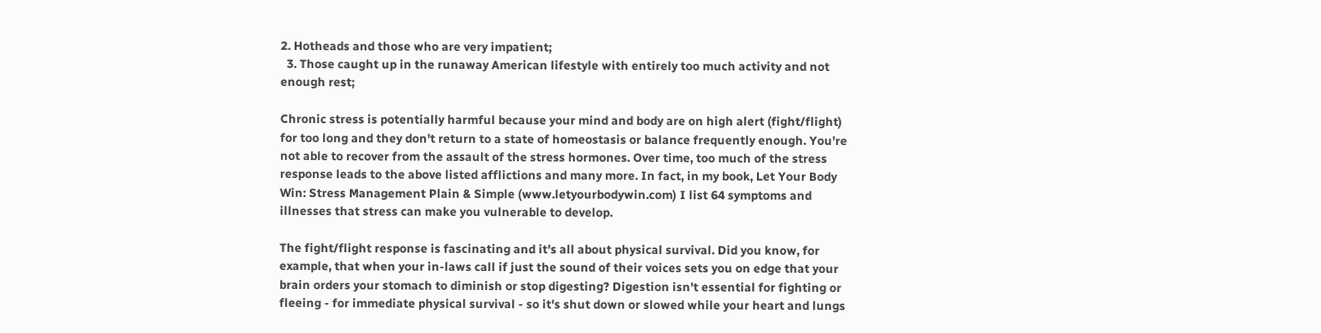2. Hotheads and those who are very impatient;
  3. Those caught up in the runaway American lifestyle with entirely too much activity and not enough rest;

Chronic stress is potentially harmful because your mind and body are on high alert (fight/flight) for too long and they don't return to a state of homeostasis or balance frequently enough. You're not able to recover from the assault of the stress hormones. Over time, too much of the stress response leads to the above listed afflictions and many more. In fact, in my book, Let Your Body Win: Stress Management Plain & Simple (www.letyourbodywin.com) I list 64 symptoms and illnesses that stress can make you vulnerable to develop.

The fight/flight response is fascinating and it's all about physical survival. Did you know, for example, that when your in-laws call if just the sound of their voices sets you on edge that your brain orders your stomach to diminish or stop digesting? Digestion isn't essential for fighting or fleeing - for immediate physical survival - so it's shut down or slowed while your heart and lungs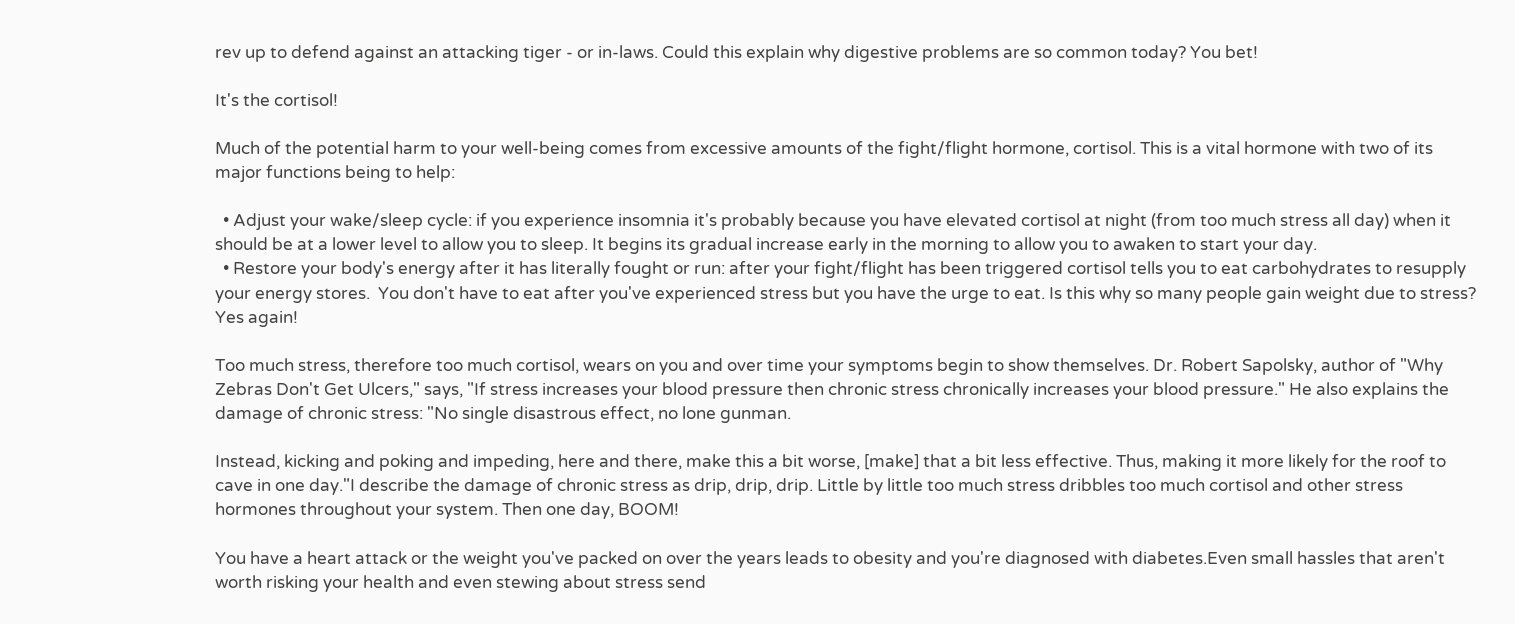rev up to defend against an attacking tiger - or in-laws. Could this explain why digestive problems are so common today? You bet!

It's the cortisol!

Much of the potential harm to your well-being comes from excessive amounts of the fight/flight hormone, cortisol. This is a vital hormone with two of its major functions being to help:

  • Adjust your wake/sleep cycle: if you experience insomnia it's probably because you have elevated cortisol at night (from too much stress all day) when it should be at a lower level to allow you to sleep. It begins its gradual increase early in the morning to allow you to awaken to start your day.
  • Restore your body's energy after it has literally fought or run: after your fight/flight has been triggered cortisol tells you to eat carbohydrates to resupply your energy stores.  You don't have to eat after you've experienced stress but you have the urge to eat. Is this why so many people gain weight due to stress? Yes again!

Too much stress, therefore too much cortisol, wears on you and over time your symptoms begin to show themselves. Dr. Robert Sapolsky, author of "Why Zebras Don't Get Ulcers," says, "If stress increases your blood pressure then chronic stress chronically increases your blood pressure." He also explains the damage of chronic stress: "No single disastrous effect, no lone gunman.

Instead, kicking and poking and impeding, here and there, make this a bit worse, [make] that a bit less effective. Thus, making it more likely for the roof to cave in one day."I describe the damage of chronic stress as drip, drip, drip. Little by little too much stress dribbles too much cortisol and other stress hormones throughout your system. Then one day, BOOM!

You have a heart attack or the weight you've packed on over the years leads to obesity and you're diagnosed with diabetes.Even small hassles that aren't worth risking your health and even stewing about stress send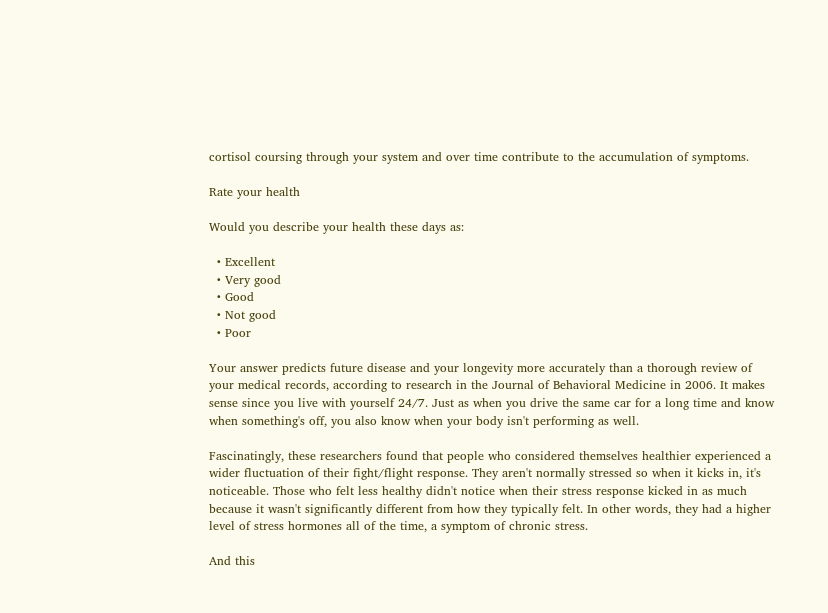cortisol coursing through your system and over time contribute to the accumulation of symptoms.

Rate your health

Would you describe your health these days as:

  • Excellent
  • Very good
  • Good
  • Not good
  • Poor

Your answer predicts future disease and your longevity more accurately than a thorough review of your medical records, according to research in the Journal of Behavioral Medicine in 2006. It makes sense since you live with yourself 24/7. Just as when you drive the same car for a long time and know when something's off, you also know when your body isn't performing as well.

Fascinatingly, these researchers found that people who considered themselves healthier experienced a wider fluctuation of their fight/flight response. They aren't normally stressed so when it kicks in, it's noticeable. Those who felt less healthy didn't notice when their stress response kicked in as much because it wasn't significantly different from how they typically felt. In other words, they had a higher level of stress hormones all of the time, a symptom of chronic stress.

And this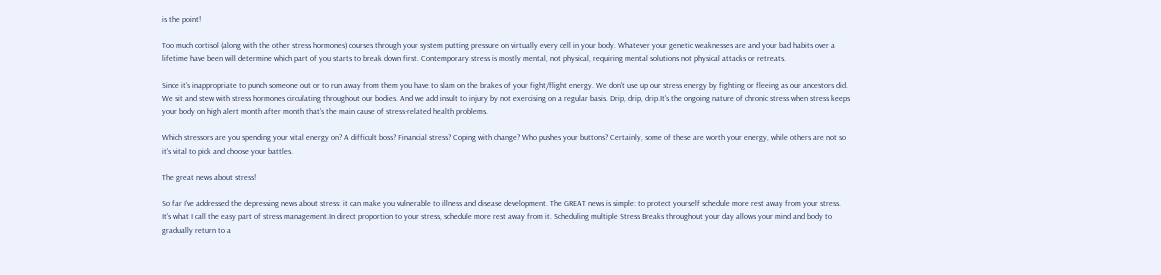is the point!

Too much cortisol (along with the other stress hormones) courses through your system putting pressure on virtually every cell in your body. Whatever your genetic weaknesses are and your bad habits over a lifetime have been will determine which part of you starts to break down first. Contemporary stress is mostly mental, not physical, requiring mental solutions not physical attacks or retreats.

Since it's inappropriate to punch someone out or to run away from them you have to slam on the brakes of your fight/flight energy. We don't use up our stress energy by fighting or fleeing as our ancestors did.  We sit and stew with stress hormones circulating throughout our bodies. And we add insult to injury by not exercising on a regular basis. Drip, drip, drip.It's the ongoing nature of chronic stress when stress keeps your body on high alert month after month that's the main cause of stress-related health problems.

Which stressors are you spending your vital energy on? A difficult boss? Financial stress? Coping with change? Who pushes your buttons? Certainly, some of these are worth your energy, while others are not so it's vital to pick and choose your battles.

The great news about stress!

So far I've addressed the depressing news about stress: it can make you vulnerable to illness and disease development. The GREAT news is simple: to protect yourself schedule more rest away from your stress. It's what I call the easy part of stress management.In direct proportion to your stress, schedule more rest away from it. Scheduling multiple Stress Breaks throughout your day allows your mind and body to gradually return to a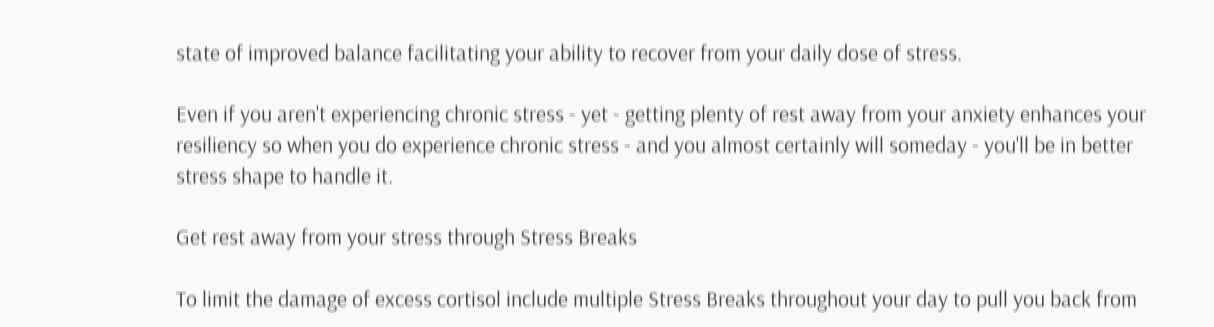state of improved balance facilitating your ability to recover from your daily dose of stress.

Even if you aren't experiencing chronic stress - yet - getting plenty of rest away from your anxiety enhances your resiliency so when you do experience chronic stress - and you almost certainly will someday - you'll be in better stress shape to handle it.

Get rest away from your stress through Stress Breaks

To limit the damage of excess cortisol include multiple Stress Breaks throughout your day to pull you back from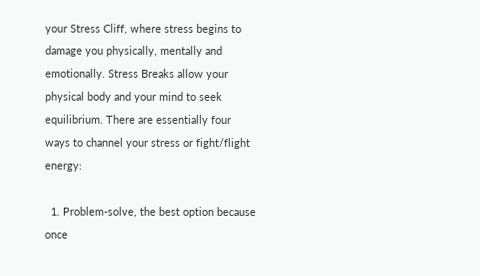your Stress Cliff, where stress begins to damage you physically, mentally and emotionally. Stress Breaks allow your physical body and your mind to seek equilibrium. There are essentially four ways to channel your stress or fight/flight energy:

  1. Problem-solve, the best option because once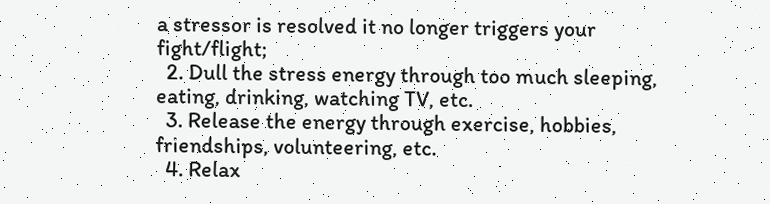a stressor is resolved it no longer triggers your fight/flight;
  2. Dull the stress energy through too much sleeping, eating, drinking, watching TV, etc.
  3. Release the energy through exercise, hobbies, friendships, volunteering, etc.
  4. Relax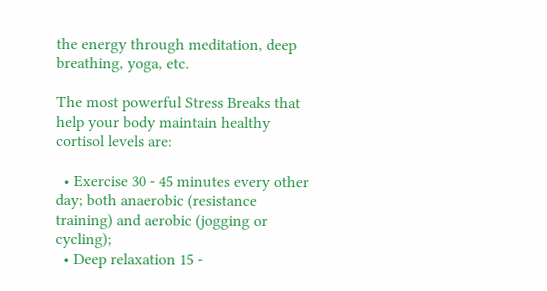the energy through meditation, deep breathing, yoga, etc.

The most powerful Stress Breaks that help your body maintain healthy cortisol levels are:

  • Exercise 30 - 45 minutes every other day; both anaerobic (resistance training) and aerobic (jogging or cycling);
  • Deep relaxation 15 -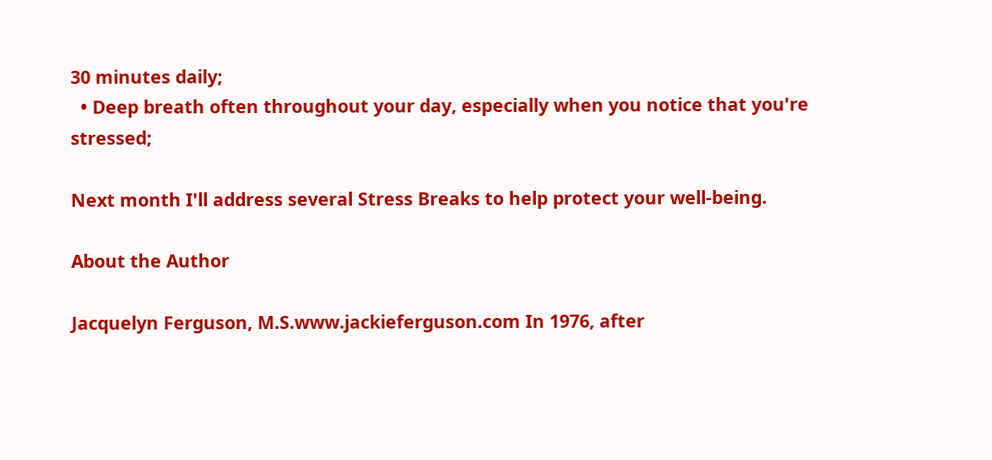30 minutes daily;
  • Deep breath often throughout your day, especially when you notice that you're stressed;

Next month I'll address several Stress Breaks to help protect your well-being.

About the Author

Jacquelyn Ferguson, M.S.www.jackieferguson.com In 1976, after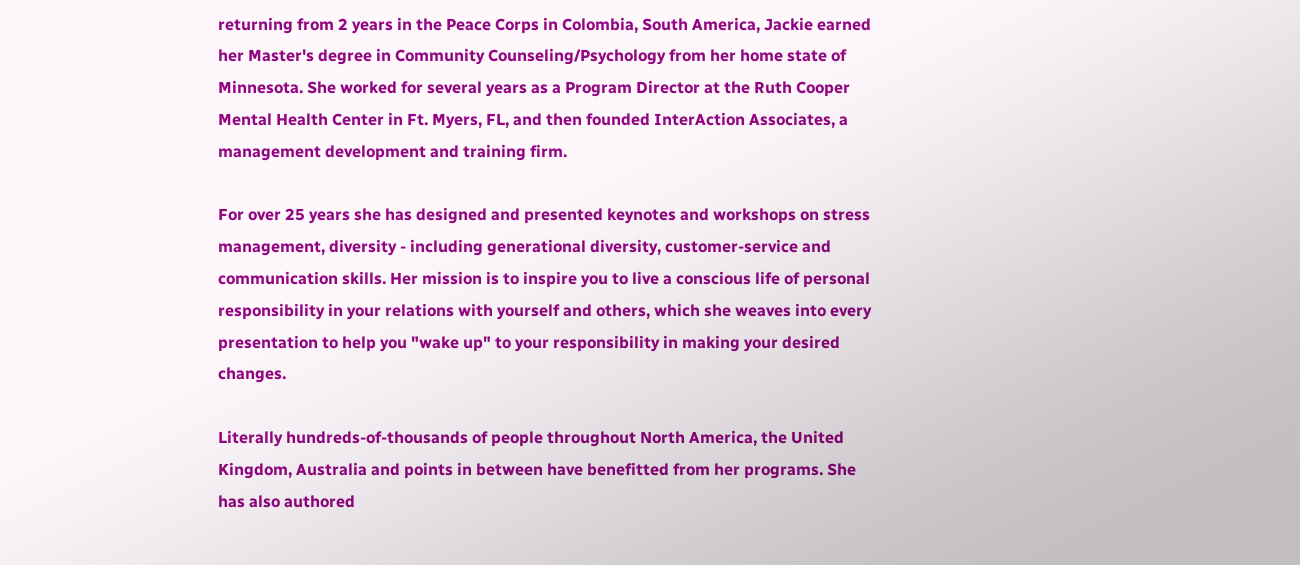returning from 2 years in the Peace Corps in Colombia, South America, Jackie earned her Master's degree in Community Counseling/Psychology from her home state of Minnesota. She worked for several years as a Program Director at the Ruth Cooper Mental Health Center in Ft. Myers, FL, and then founded InterAction Associates, a management development and training firm.

For over 25 years she has designed and presented keynotes and workshops on stress management, diversity - including generational diversity, customer-service and communication skills. Her mission is to inspire you to live a conscious life of personal responsibility in your relations with yourself and others, which she weaves into every presentation to help you "wake up" to your responsibility in making your desired changes.

Literally hundreds-of-thousands of people throughout North America, the United Kingdom, Australia and points in between have benefitted from her programs. She has also authored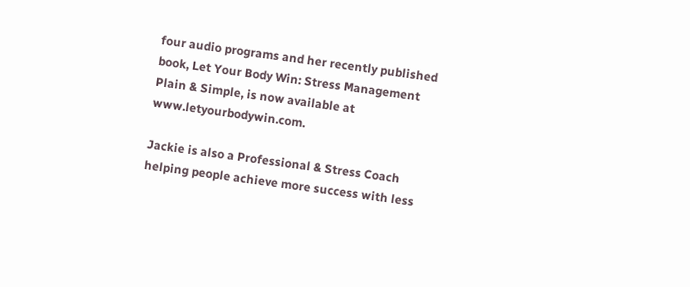four audio programs and her recently published book, Let Your Body Win: Stress Management Plain & Simple, is now available at www.letyourbodywin.com.

Jackie is also a Professional & Stress Coach helping people achieve more success with less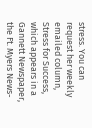stress. You can request her weekly emailed column, Stress for Success, which appears in a Gannett Newspaper, the Ft. Myers News-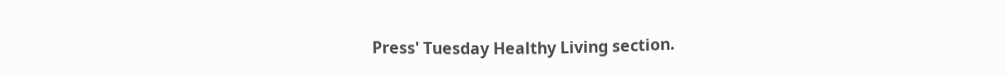Press' Tuesday Healthy Living section.